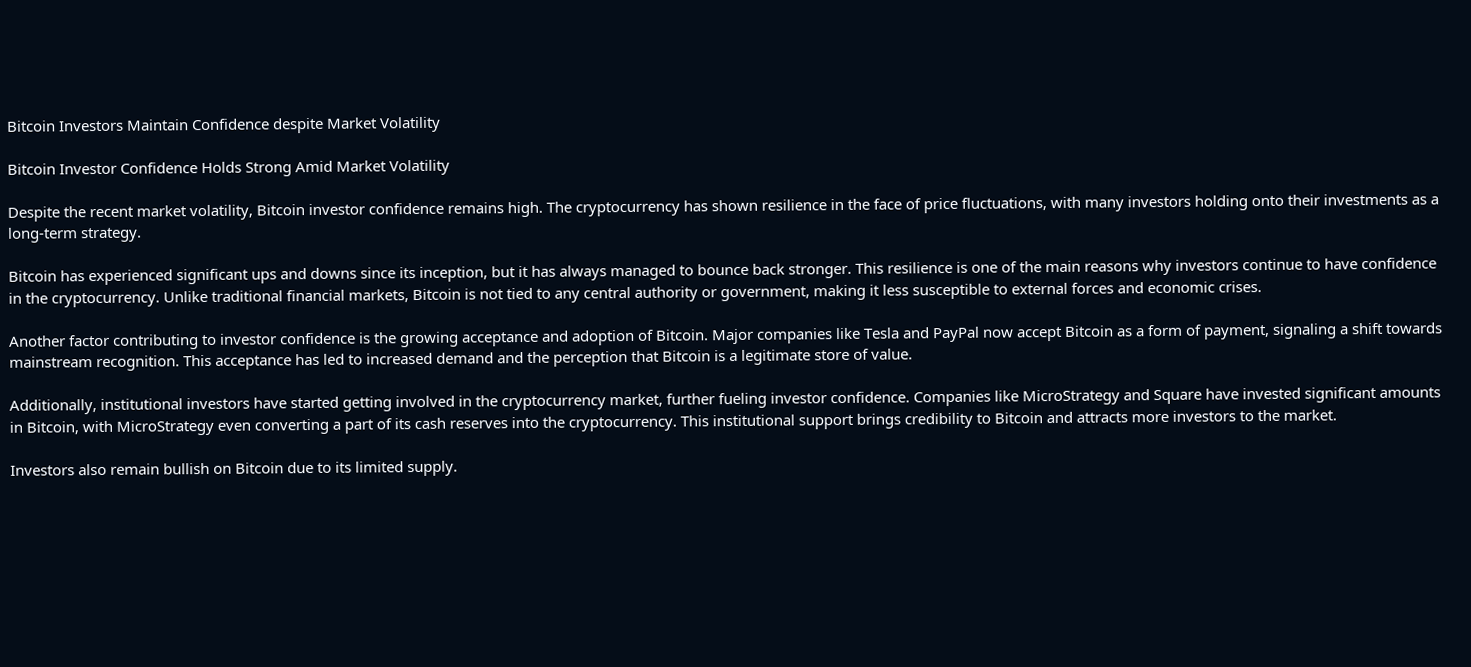Bitcoin Investors Maintain Confidence despite Market Volatility

Bitcoin Investor Confidence Holds Strong Amid Market Volatility

Despite the recent market volatility, Bitcoin investor confidence remains high. The cryptocurrency has shown resilience in the face of price fluctuations, with many investors holding onto their investments as a long-term strategy.

Bitcoin has experienced significant ups and downs since its inception, but it has always managed to bounce back stronger. This resilience is one of the main reasons why investors continue to have confidence in the cryptocurrency. Unlike traditional financial markets, Bitcoin is not tied to any central authority or government, making it less susceptible to external forces and economic crises.

Another factor contributing to investor confidence is the growing acceptance and adoption of Bitcoin. Major companies like Tesla and PayPal now accept Bitcoin as a form of payment, signaling a shift towards mainstream recognition. This acceptance has led to increased demand and the perception that Bitcoin is a legitimate store of value.

Additionally, institutional investors have started getting involved in the cryptocurrency market, further fueling investor confidence. Companies like MicroStrategy and Square have invested significant amounts in Bitcoin, with MicroStrategy even converting a part of its cash reserves into the cryptocurrency. This institutional support brings credibility to Bitcoin and attracts more investors to the market.

Investors also remain bullish on Bitcoin due to its limited supply.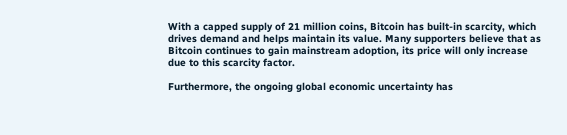With a capped supply of 21 million coins, Bitcoin has built-in scarcity, which drives demand and helps maintain its value. Many supporters believe that as Bitcoin continues to gain mainstream adoption, its price will only increase due to this scarcity factor.

Furthermore, the ongoing global economic uncertainty has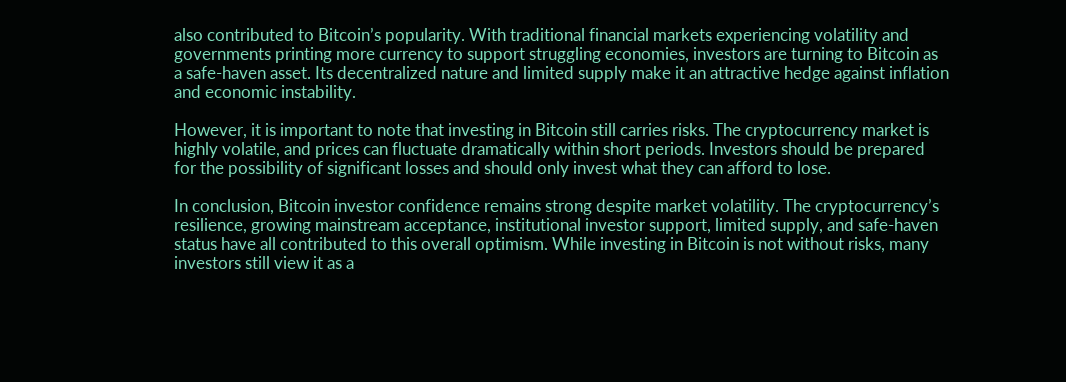also contributed to Bitcoin’s popularity. With traditional financial markets experiencing volatility and governments printing more currency to support struggling economies, investors are turning to Bitcoin as a safe-haven asset. Its decentralized nature and limited supply make it an attractive hedge against inflation and economic instability.

However, it is important to note that investing in Bitcoin still carries risks. The cryptocurrency market is highly volatile, and prices can fluctuate dramatically within short periods. Investors should be prepared for the possibility of significant losses and should only invest what they can afford to lose.

In conclusion, Bitcoin investor confidence remains strong despite market volatility. The cryptocurrency’s resilience, growing mainstream acceptance, institutional investor support, limited supply, and safe-haven status have all contributed to this overall optimism. While investing in Bitcoin is not without risks, many investors still view it as a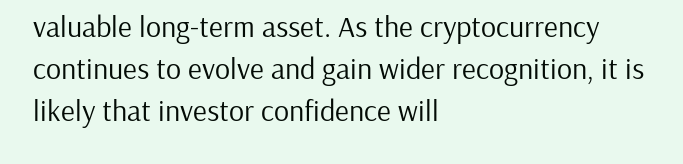valuable long-term asset. As the cryptocurrency continues to evolve and gain wider recognition, it is likely that investor confidence will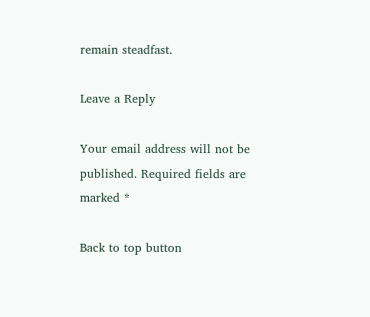remain steadfast.

Leave a Reply

Your email address will not be published. Required fields are marked *

Back to top button